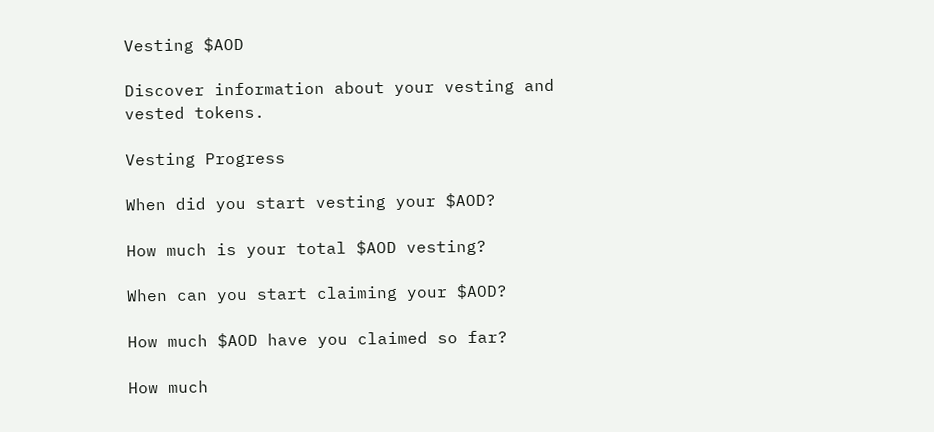Vesting $AOD

Discover information about your vesting and vested tokens.

Vesting Progress

When did you start vesting your $AOD?

How much is your total $AOD vesting?

When can you start claiming your $AOD?

How much $AOD have you claimed so far?

How much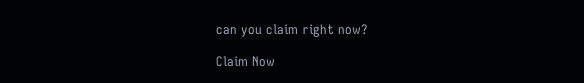can you claim right now?

Claim Now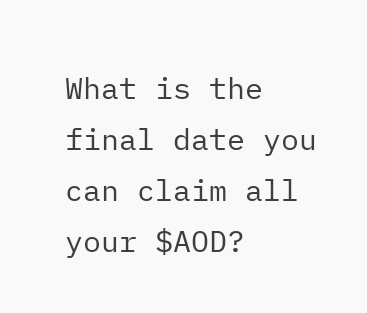What is the final date you can claim all your $AOD?